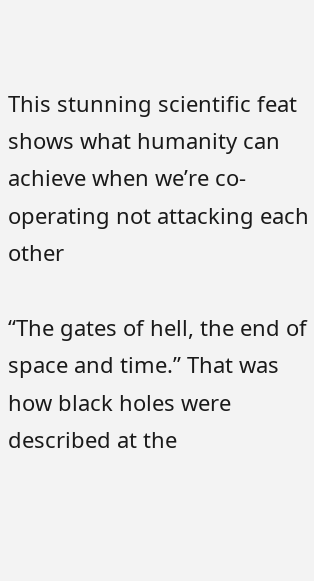This stunning scientific feat shows what humanity can achieve when we’re co-operating not attacking each other

“The gates of hell, the end of space and time.” That was how black holes were described at the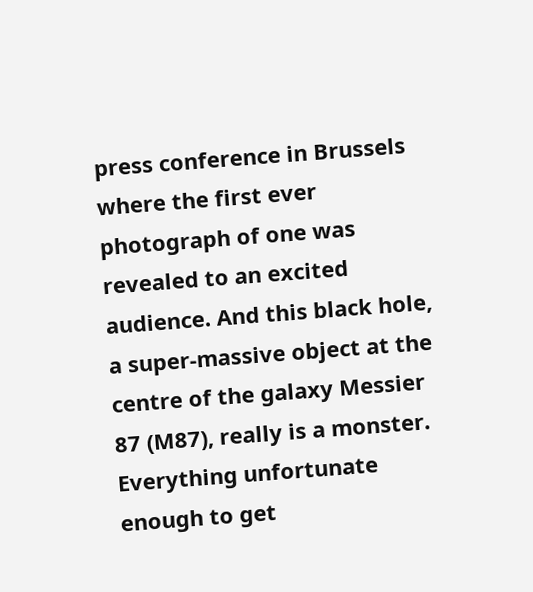press conference in Brussels where the first ever photograph of one was revealed to an excited audience. And this black hole, a super-massive object at the centre of the galaxy Messier 87 (M87), really is a monster. Everything unfortunate enough to get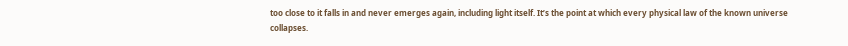too close to it falls in and never emerges again, including light itself. It’s the point at which every physical law of the known universe collapses.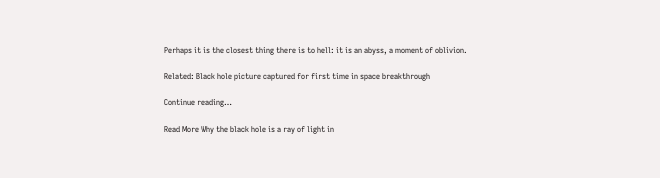Perhaps it is the closest thing there is to hell: it is an abyss, a moment of oblivion.

Related: Black hole picture captured for first time in space breakthrough

Continue reading…

Read More Why the black hole is a ray of light in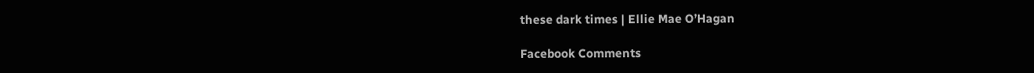these dark times | Ellie Mae O’Hagan

Facebook Comments